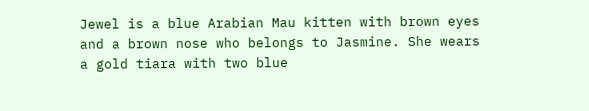Jewel is a blue Arabian Mau kitten with brown eyes and a brown nose who belongs to Jasmine. She wears a gold tiara with two blue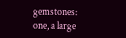gemstones: one, a large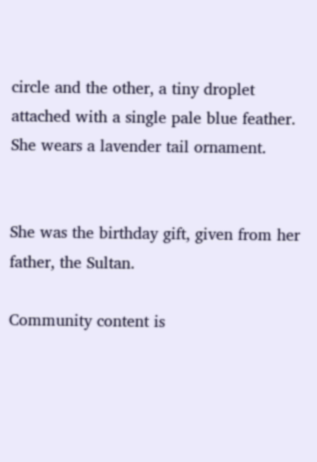circle and the other, a tiny droplet attached with a single pale blue feather. She wears a lavender tail ornament.


She was the birthday gift, given from her father, the Sultan.

Community content is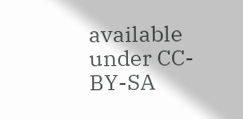available under CC-BY-SA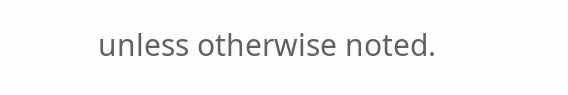unless otherwise noted.